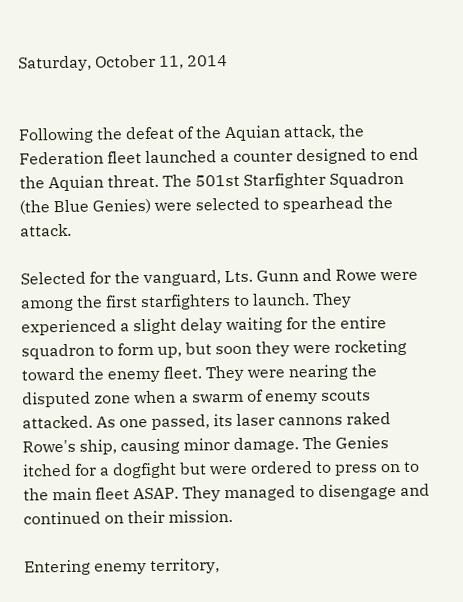Saturday, October 11, 2014


Following the defeat of the Aquian attack, the Federation fleet launched a counter designed to end the Aquian threat. The 501st Starfighter Squadron (the Blue Genies) were selected to spearhead the attack.

Selected for the vanguard, Lts. Gunn and Rowe were among the first starfighters to launch. They experienced a slight delay waiting for the entire squadron to form up, but soon they were rocketing toward the enemy fleet. They were nearing the disputed zone when a swarm of enemy scouts attacked. As one passed, its laser cannons raked Rowe's ship, causing minor damage. The Genies itched for a dogfight but were ordered to press on to the main fleet ASAP. They managed to disengage and continued on their mission.

Entering enemy territory,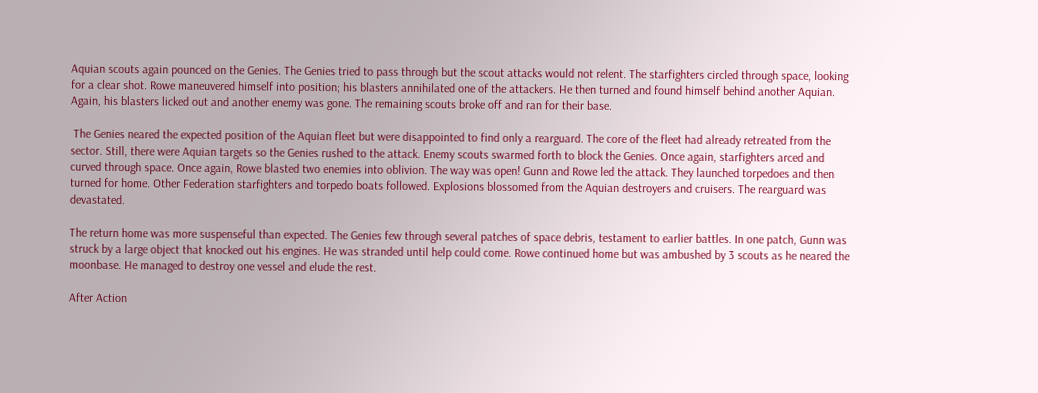Aquian scouts again pounced on the Genies. The Genies tried to pass through but the scout attacks would not relent. The starfighters circled through space, looking for a clear shot. Rowe maneuvered himself into position; his blasters annihilated one of the attackers. He then turned and found himself behind another Aquian. Again, his blasters licked out and another enemy was gone. The remaining scouts broke off and ran for their base.

 The Genies neared the expected position of the Aquian fleet but were disappointed to find only a rearguard. The core of the fleet had already retreated from the sector. Still, there were Aquian targets so the Genies rushed to the attack. Enemy scouts swarmed forth to block the Genies. Once again, starfighters arced and curved through space. Once again, Rowe blasted two enemies into oblivion. The way was open! Gunn and Rowe led the attack. They launched torpedoes and then turned for home. Other Federation starfighters and torpedo boats followed. Explosions blossomed from the Aquian destroyers and cruisers. The rearguard was devastated.

The return home was more suspenseful than expected. The Genies few through several patches of space debris, testament to earlier battles. In one patch, Gunn was struck by a large object that knocked out his engines. He was stranded until help could come. Rowe continued home but was ambushed by 3 scouts as he neared the moonbase. He managed to destroy one vessel and elude the rest.

After Action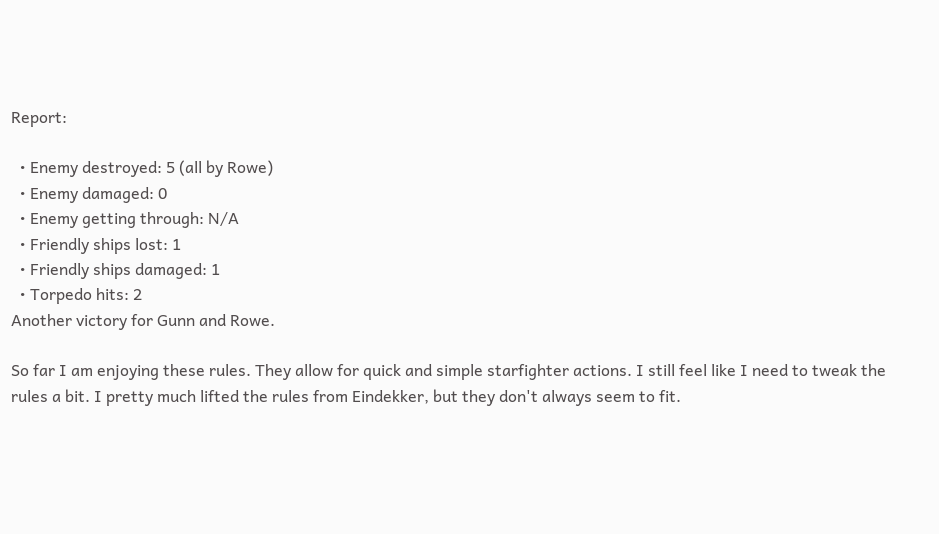Report:

  • Enemy destroyed: 5 (all by Rowe)
  • Enemy damaged: 0
  • Enemy getting through: N/A
  • Friendly ships lost: 1
  • Friendly ships damaged: 1
  • Torpedo hits: 2
Another victory for Gunn and Rowe.

So far I am enjoying these rules. They allow for quick and simple starfighter actions. I still feel like I need to tweak the rules a bit. I pretty much lifted the rules from Eindekker, but they don't always seem to fit.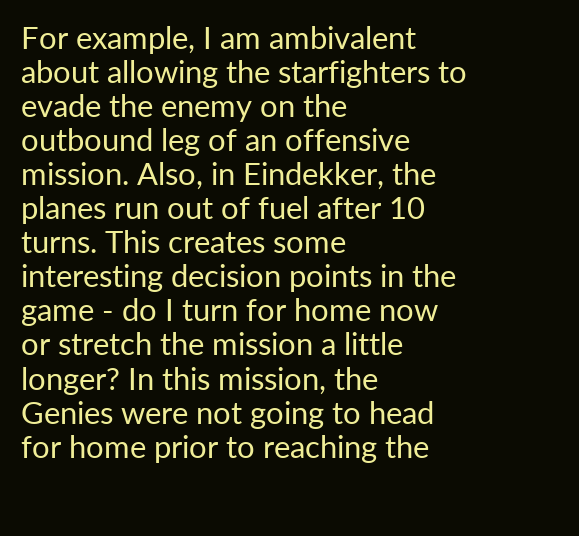For example, I am ambivalent about allowing the starfighters to evade the enemy on the outbound leg of an offensive mission. Also, in Eindekker, the planes run out of fuel after 10 turns. This creates some interesting decision points in the game - do I turn for home now or stretch the mission a little longer? In this mission, the Genies were not going to head for home prior to reaching the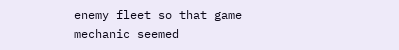enemy fleet so that game mechanic seemed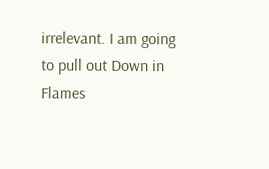irrelevant. I am going to pull out Down in Flames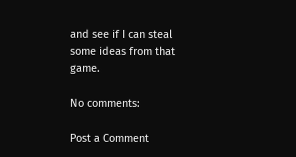and see if I can steal some ideas from that game.

No comments:

Post a Comment